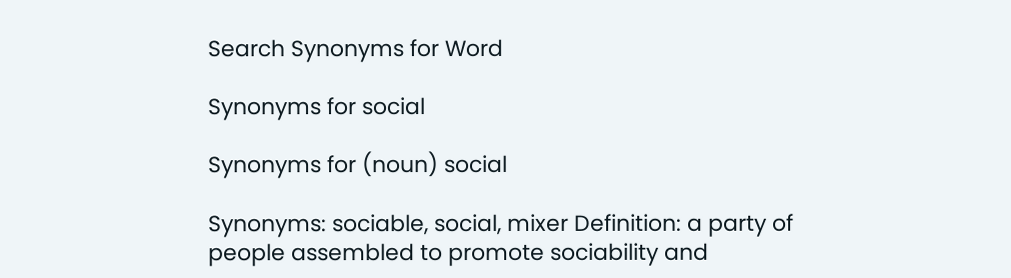Search Synonyms for Word

Synonyms for social

Synonyms for (noun) social

Synonyms: sociable, social, mixer Definition: a party of people assembled to promote sociability and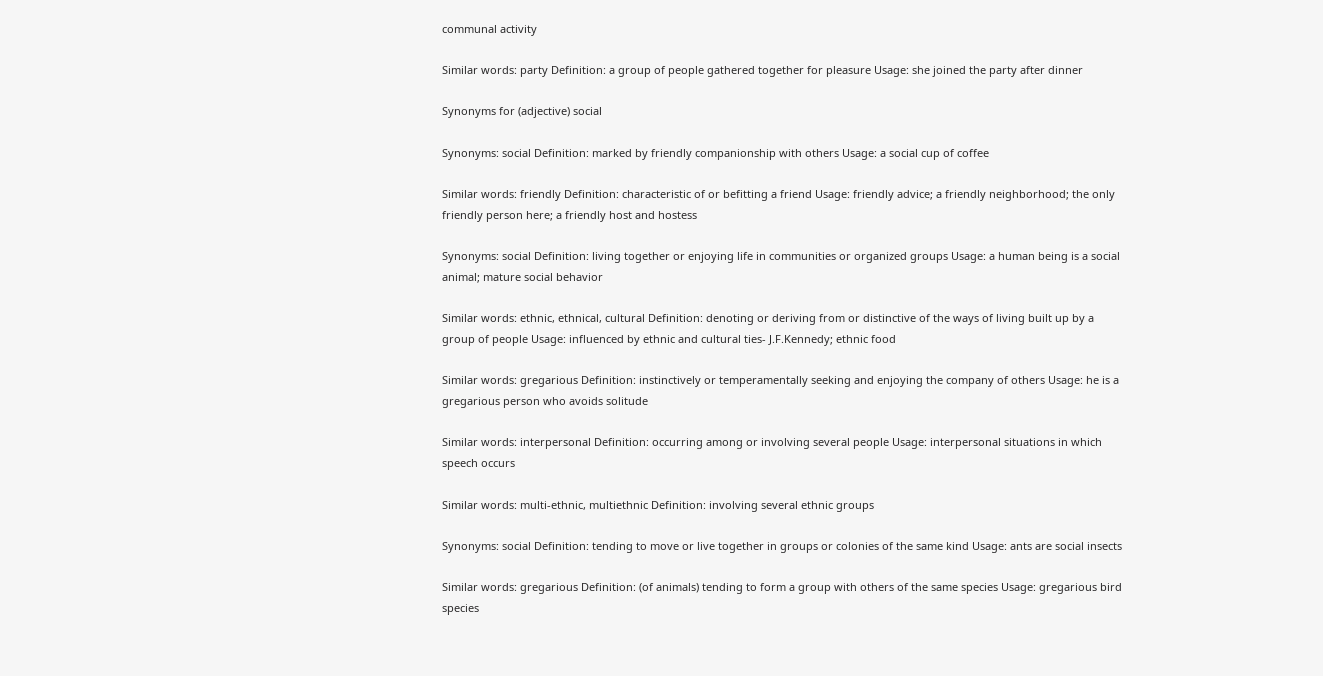communal activity

Similar words: party Definition: a group of people gathered together for pleasure Usage: she joined the party after dinner

Synonyms for (adjective) social

Synonyms: social Definition: marked by friendly companionship with others Usage: a social cup of coffee

Similar words: friendly Definition: characteristic of or befitting a friend Usage: friendly advice; a friendly neighborhood; the only friendly person here; a friendly host and hostess

Synonyms: social Definition: living together or enjoying life in communities or organized groups Usage: a human being is a social animal; mature social behavior

Similar words: ethnic, ethnical, cultural Definition: denoting or deriving from or distinctive of the ways of living built up by a group of people Usage: influenced by ethnic and cultural ties- J.F.Kennedy; ethnic food

Similar words: gregarious Definition: instinctively or temperamentally seeking and enjoying the company of others Usage: he is a gregarious person who avoids solitude

Similar words: interpersonal Definition: occurring among or involving several people Usage: interpersonal situations in which speech occurs

Similar words: multi-ethnic, multiethnic Definition: involving several ethnic groups

Synonyms: social Definition: tending to move or live together in groups or colonies of the same kind Usage: ants are social insects

Similar words: gregarious Definition: (of animals) tending to form a group with others of the same species Usage: gregarious bird species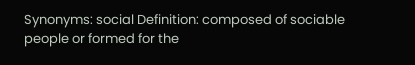Synonyms: social Definition: composed of sociable people or formed for the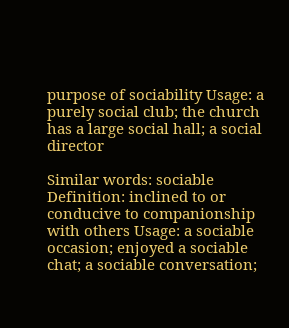purpose of sociability Usage: a purely social club; the church has a large social hall; a social director

Similar words: sociable Definition: inclined to or conducive to companionship with others Usage: a sociable occasion; enjoyed a sociable chat; a sociable conversation;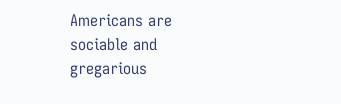Americans are sociable and gregarious